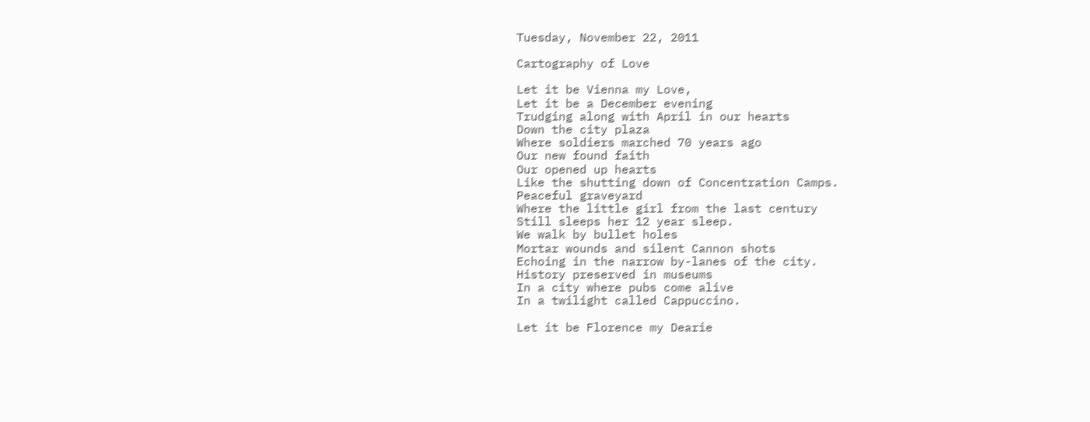Tuesday, November 22, 2011

Cartography of Love

Let it be Vienna my Love,
Let it be a December evening
Trudging along with April in our hearts
Down the city plaza
Where soldiers marched 70 years ago
Our new found faith
Our opened up hearts
Like the shutting down of Concentration Camps.
Peaceful graveyard
Where the little girl from the last century
Still sleeps her 12 year sleep.
We walk by bullet holes
Mortar wounds and silent Cannon shots
Echoing in the narrow by-lanes of the city.
History preserved in museums
In a city where pubs come alive
In a twilight called Cappuccino.

Let it be Florence my Dearie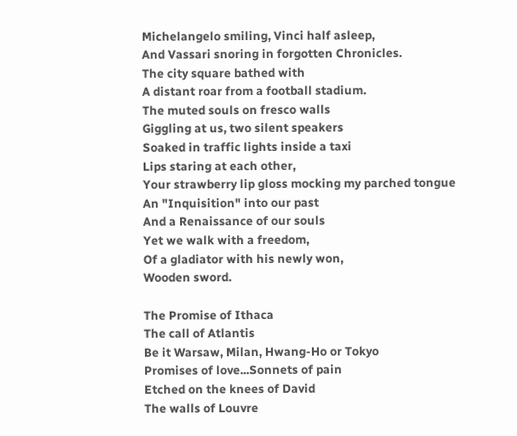Michelangelo smiling, Vinci half asleep,
And Vassari snoring in forgotten Chronicles.
The city square bathed with
A distant roar from a football stadium.
The muted souls on fresco walls
Giggling at us, two silent speakers
Soaked in traffic lights inside a taxi
Lips staring at each other,
Your strawberry lip gloss mocking my parched tongue
An "Inquisition" into our past
And a Renaissance of our souls
Yet we walk with a freedom,
Of a gladiator with his newly won,
Wooden sword.

The Promise of Ithaca
The call of Atlantis
Be it Warsaw, Milan, Hwang-Ho or Tokyo
Promises of love...Sonnets of pain
Etched on the knees of David
The walls of Louvre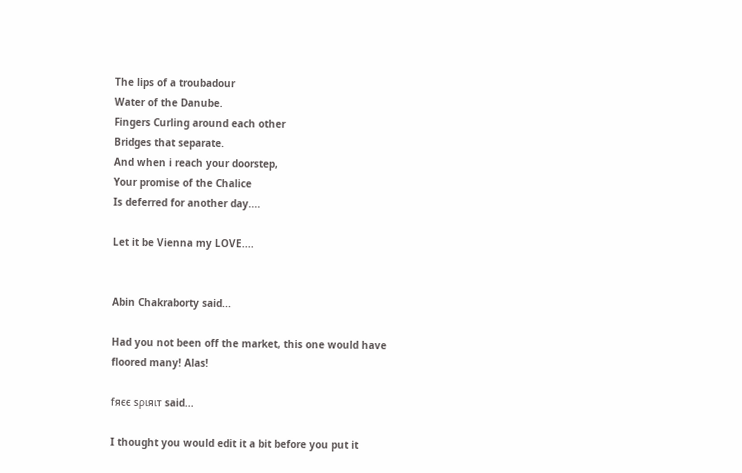The lips of a troubadour
Water of the Danube.
Fingers Curling around each other
Bridges that separate.
And when i reach your doorstep,
Your promise of the Chalice
Is deferred for another day....

Let it be Vienna my LOVE....


Abin Chakraborty said...

Had you not been off the market, this one would have floored many! Alas!

fяєє ѕριяιт said...

I thought you would edit it a bit before you put it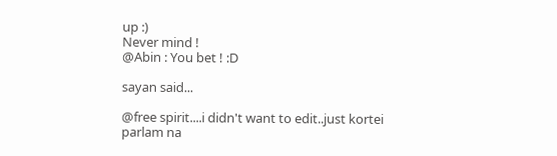up :)
Never mind !
@Abin : You bet ! :D

sayan said...

@free spirit....i didn't want to edit..just kortei parlam na